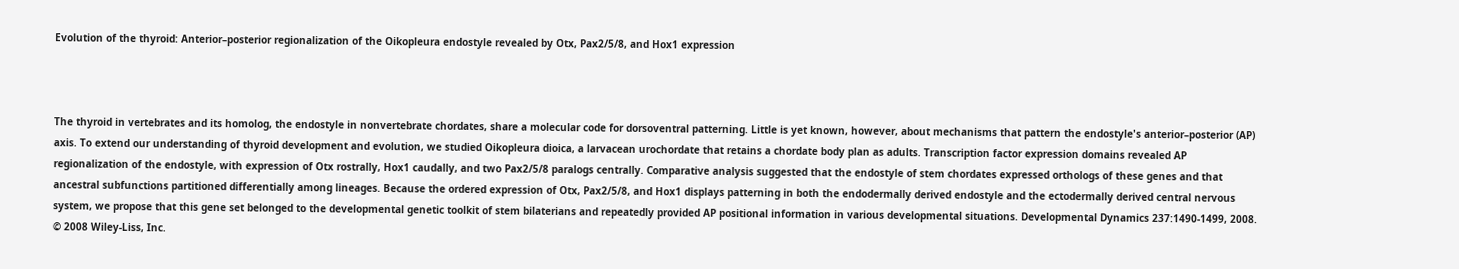Evolution of the thyroid: Anterior–posterior regionalization of the Oikopleura endostyle revealed by Otx, Pax2/5/8, and Hox1 expression



The thyroid in vertebrates and its homolog, the endostyle in nonvertebrate chordates, share a molecular code for dorsoventral patterning. Little is yet known, however, about mechanisms that pattern the endostyle's anterior–posterior (AP) axis. To extend our understanding of thyroid development and evolution, we studied Oikopleura dioica, a larvacean urochordate that retains a chordate body plan as adults. Transcription factor expression domains revealed AP regionalization of the endostyle, with expression of Otx rostrally, Hox1 caudally, and two Pax2/5/8 paralogs centrally. Comparative analysis suggested that the endostyle of stem chordates expressed orthologs of these genes and that ancestral subfunctions partitioned differentially among lineages. Because the ordered expression of Otx, Pax2/5/8, and Hox1 displays patterning in both the endodermally derived endostyle and the ectodermally derived central nervous system, we propose that this gene set belonged to the developmental genetic toolkit of stem bilaterians and repeatedly provided AP positional information in various developmental situations. Developmental Dynamics 237:1490-1499, 2008. © 2008 Wiley-Liss, Inc.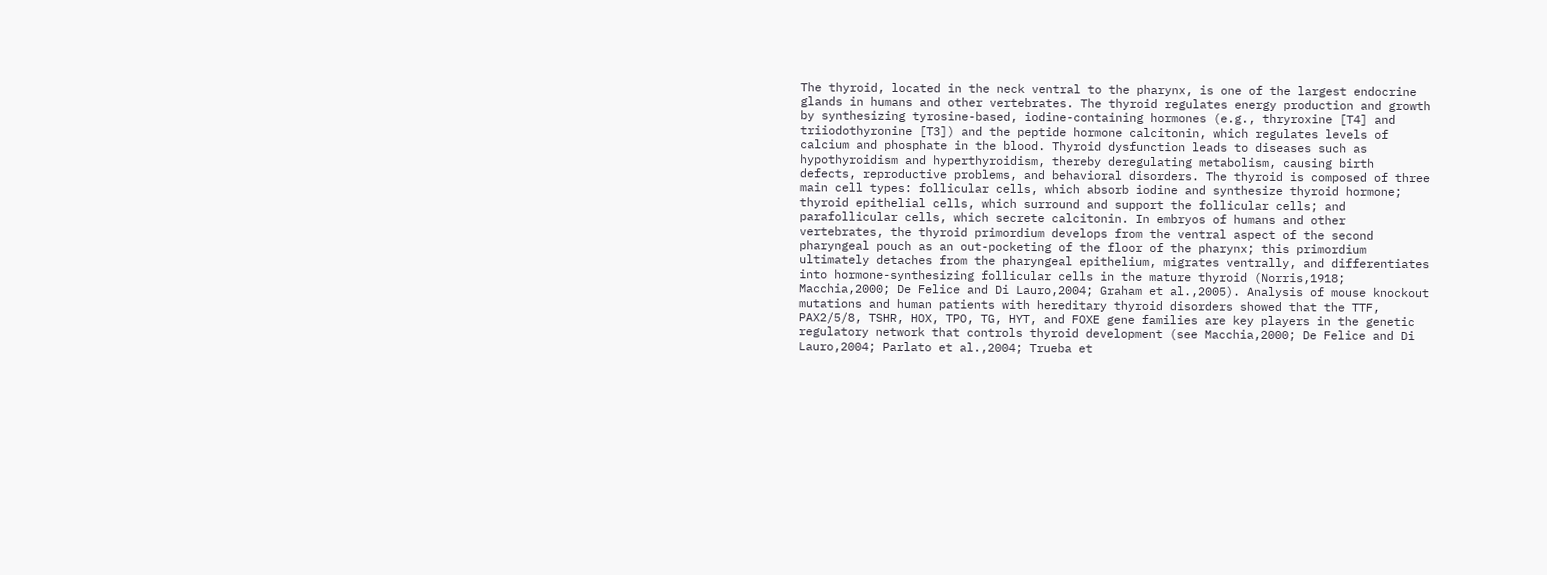The thyroid, located in the neck ventral to the pharynx, is one of the largest endocrine glands in humans and other vertebrates. The thyroid regulates energy production and growth by synthesizing tyrosine-based, iodine-containing hormones (e.g., thryroxine [T4] and triiodothyronine [T3]) and the peptide hormone calcitonin, which regulates levels of calcium and phosphate in the blood. Thyroid dysfunction leads to diseases such as hypothyroidism and hyperthyroidism, thereby deregulating metabolism, causing birth defects, reproductive problems, and behavioral disorders. The thyroid is composed of three main cell types: follicular cells, which absorb iodine and synthesize thyroid hormone; thyroid epithelial cells, which surround and support the follicular cells; and parafollicular cells, which secrete calcitonin. In embryos of humans and other vertebrates, the thyroid primordium develops from the ventral aspect of the second pharyngeal pouch as an out-pocketing of the floor of the pharynx; this primordium ultimately detaches from the pharyngeal epithelium, migrates ventrally, and differentiates into hormone-synthesizing follicular cells in the mature thyroid (Norris,1918; Macchia,2000; De Felice and Di Lauro,2004; Graham et al.,2005). Analysis of mouse knockout mutations and human patients with hereditary thyroid disorders showed that the TTF, PAX2/5/8, TSHR, HOX, TPO, TG, HYT, and FOXE gene families are key players in the genetic regulatory network that controls thyroid development (see Macchia,2000; De Felice and Di Lauro,2004; Parlato et al.,2004; Trueba et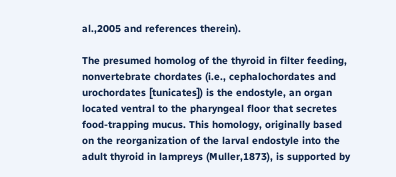al.,2005 and references therein).

The presumed homolog of the thyroid in filter feeding, nonvertebrate chordates (i.e., cephalochordates and urochordates [tunicates]) is the endostyle, an organ located ventral to the pharyngeal floor that secretes food-trapping mucus. This homology, originally based on the reorganization of the larval endostyle into the adult thyroid in lampreys (Muller,1873), is supported by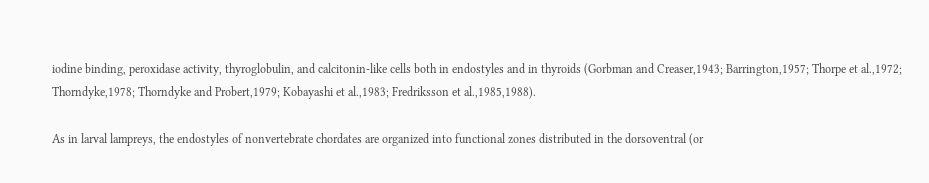iodine binding, peroxidase activity, thyroglobulin, and calcitonin-like cells both in endostyles and in thyroids (Gorbman and Creaser,1943; Barrington,1957; Thorpe et al.,1972; Thorndyke,1978; Thorndyke and Probert,1979; Kobayashi et al.,1983; Fredriksson et al.,1985,1988).

As in larval lampreys, the endostyles of nonvertebrate chordates are organized into functional zones distributed in the dorsoventral (or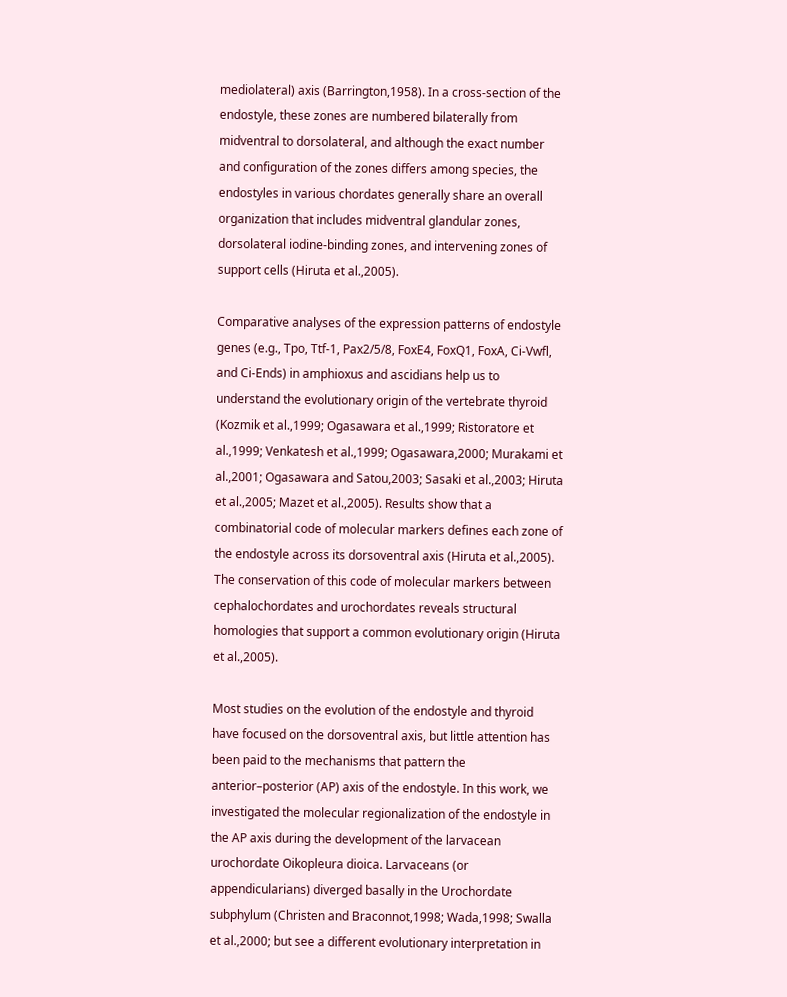mediolateral) axis (Barrington,1958). In a cross-section of the endostyle, these zones are numbered bilaterally from midventral to dorsolateral, and although the exact number and configuration of the zones differs among species, the endostyles in various chordates generally share an overall organization that includes midventral glandular zones, dorsolateral iodine-binding zones, and intervening zones of support cells (Hiruta et al.,2005).

Comparative analyses of the expression patterns of endostyle genes (e.g., Tpo, Ttf-1, Pax2/5/8, FoxE4, FoxQ1, FoxA, Ci-Vwfl, and Ci-Ends) in amphioxus and ascidians help us to understand the evolutionary origin of the vertebrate thyroid (Kozmik et al.,1999; Ogasawara et al.,1999; Ristoratore et al.,1999; Venkatesh et al.,1999; Ogasawara,2000; Murakami et al.,2001; Ogasawara and Satou,2003; Sasaki et al.,2003; Hiruta et al.,2005; Mazet et al.,2005). Results show that a combinatorial code of molecular markers defines each zone of the endostyle across its dorsoventral axis (Hiruta et al.,2005). The conservation of this code of molecular markers between cephalochordates and urochordates reveals structural homologies that support a common evolutionary origin (Hiruta et al.,2005).

Most studies on the evolution of the endostyle and thyroid have focused on the dorsoventral axis, but little attention has been paid to the mechanisms that pattern the anterior–posterior (AP) axis of the endostyle. In this work, we investigated the molecular regionalization of the endostyle in the AP axis during the development of the larvacean urochordate Oikopleura dioica. Larvaceans (or appendicularians) diverged basally in the Urochordate subphylum (Christen and Braconnot,1998; Wada,1998; Swalla et al.,2000; but see a different evolutionary interpretation in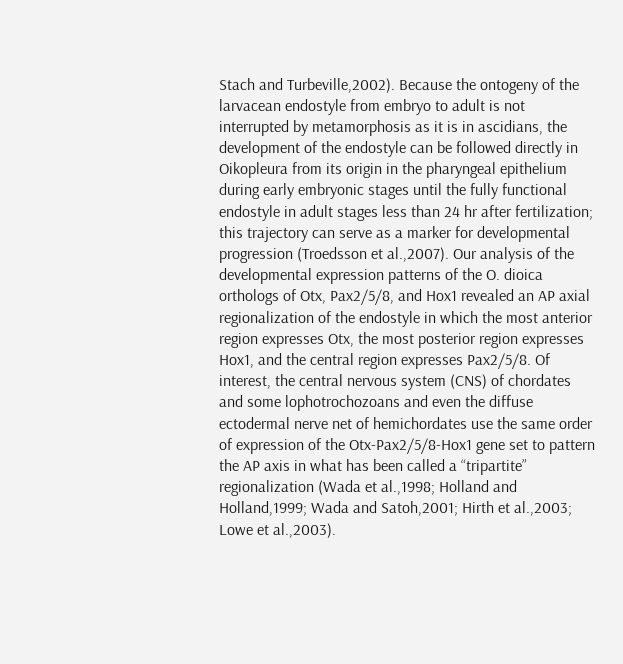Stach and Turbeville,2002). Because the ontogeny of the larvacean endostyle from embryo to adult is not interrupted by metamorphosis as it is in ascidians, the development of the endostyle can be followed directly in Oikopleura from its origin in the pharyngeal epithelium during early embryonic stages until the fully functional endostyle in adult stages less than 24 hr after fertilization; this trajectory can serve as a marker for developmental progression (Troedsson et al.,2007). Our analysis of the developmental expression patterns of the O. dioica orthologs of Otx, Pax2/5/8, and Hox1 revealed an AP axial regionalization of the endostyle in which the most anterior region expresses Otx, the most posterior region expresses Hox1, and the central region expresses Pax2/5/8. Of interest, the central nervous system (CNS) of chordates and some lophotrochozoans and even the diffuse ectodermal nerve net of hemichordates use the same order of expression of the Otx-Pax2/5/8-Hox1 gene set to pattern the AP axis in what has been called a “tripartite” regionalization (Wada et al.,1998; Holland and Holland,1999; Wada and Satoh,2001; Hirth et al.,2003; Lowe et al.,2003).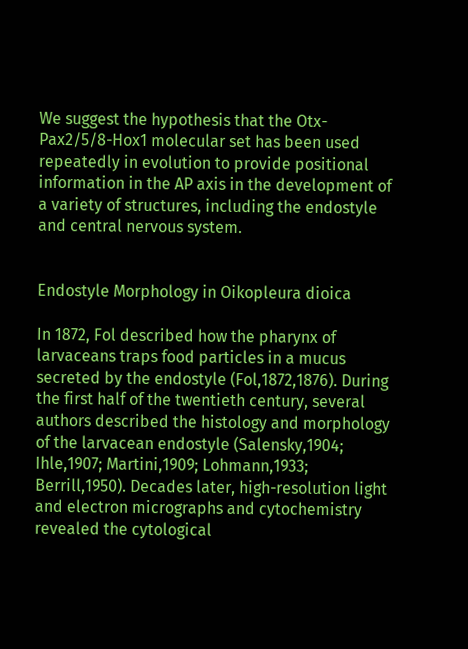We suggest the hypothesis that the Otx-Pax2/5/8-Hox1 molecular set has been used repeatedly in evolution to provide positional information in the AP axis in the development of a variety of structures, including the endostyle and central nervous system.


Endostyle Morphology in Oikopleura dioica

In 1872, Fol described how the pharynx of larvaceans traps food particles in a mucus secreted by the endostyle (Fol,1872,1876). During the first half of the twentieth century, several authors described the histology and morphology of the larvacean endostyle (Salensky,1904; Ihle,1907; Martini,1909; Lohmann,1933; Berrill,1950). Decades later, high-resolution light and electron micrographs and cytochemistry revealed the cytological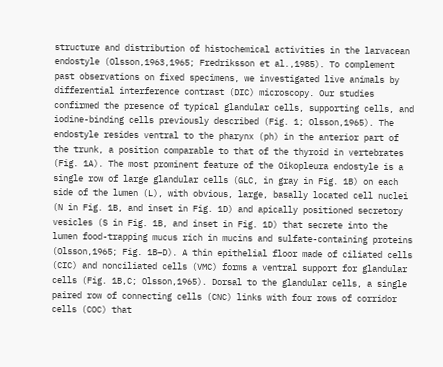structure and distribution of histochemical activities in the larvacean endostyle (Olsson,1963,1965; Fredriksson et al.,1985). To complement past observations on fixed specimens, we investigated live animals by differential interference contrast (DIC) microscopy. Our studies confirmed the presence of typical glandular cells, supporting cells, and iodine-binding cells previously described (Fig. 1; Olsson,1965). The endostyle resides ventral to the pharynx (ph) in the anterior part of the trunk, a position comparable to that of the thyroid in vertebrates (Fig. 1A). The most prominent feature of the Oikopleura endostyle is a single row of large glandular cells (GLC, in gray in Fig. 1B) on each side of the lumen (L), with obvious, large, basally located cell nuclei (N in Fig. 1B, and inset in Fig. 1D) and apically positioned secretory vesicles (S in Fig. 1B, and inset in Fig. 1D) that secrete into the lumen food-trapping mucus rich in mucins and sulfate-containing proteins (Olsson,1965; Fig. 1B–D). A thin epithelial floor made of ciliated cells (CIC) and nonciliated cells (VMC) forms a ventral support for glandular cells (Fig. 1B,C; Olsson,1965). Dorsal to the glandular cells, a single paired row of connecting cells (CNC) links with four rows of corridor cells (COC) that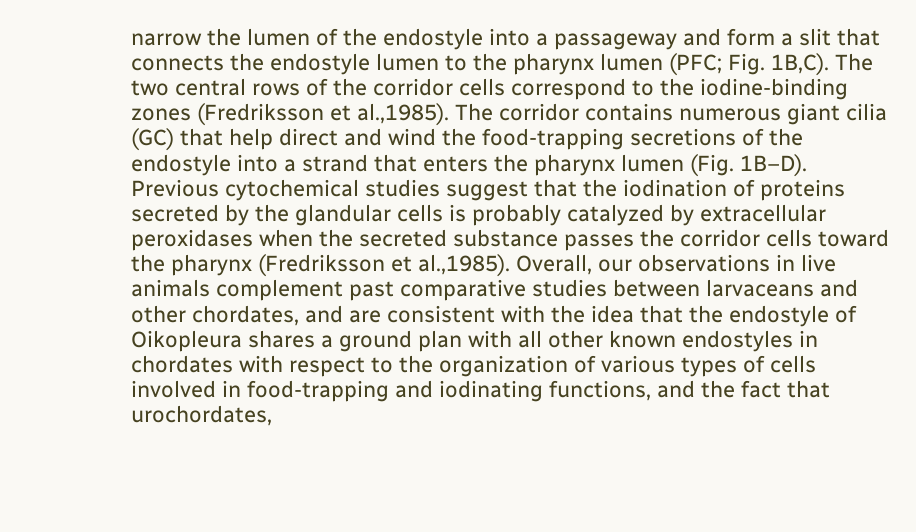narrow the lumen of the endostyle into a passageway and form a slit that connects the endostyle lumen to the pharynx lumen (PFC; Fig. 1B,C). The two central rows of the corridor cells correspond to the iodine-binding zones (Fredriksson et al.,1985). The corridor contains numerous giant cilia (GC) that help direct and wind the food-trapping secretions of the endostyle into a strand that enters the pharynx lumen (Fig. 1B–D). Previous cytochemical studies suggest that the iodination of proteins secreted by the glandular cells is probably catalyzed by extracellular peroxidases when the secreted substance passes the corridor cells toward the pharynx (Fredriksson et al.,1985). Overall, our observations in live animals complement past comparative studies between larvaceans and other chordates, and are consistent with the idea that the endostyle of Oikopleura shares a ground plan with all other known endostyles in chordates with respect to the organization of various types of cells involved in food-trapping and iodinating functions, and the fact that urochordates,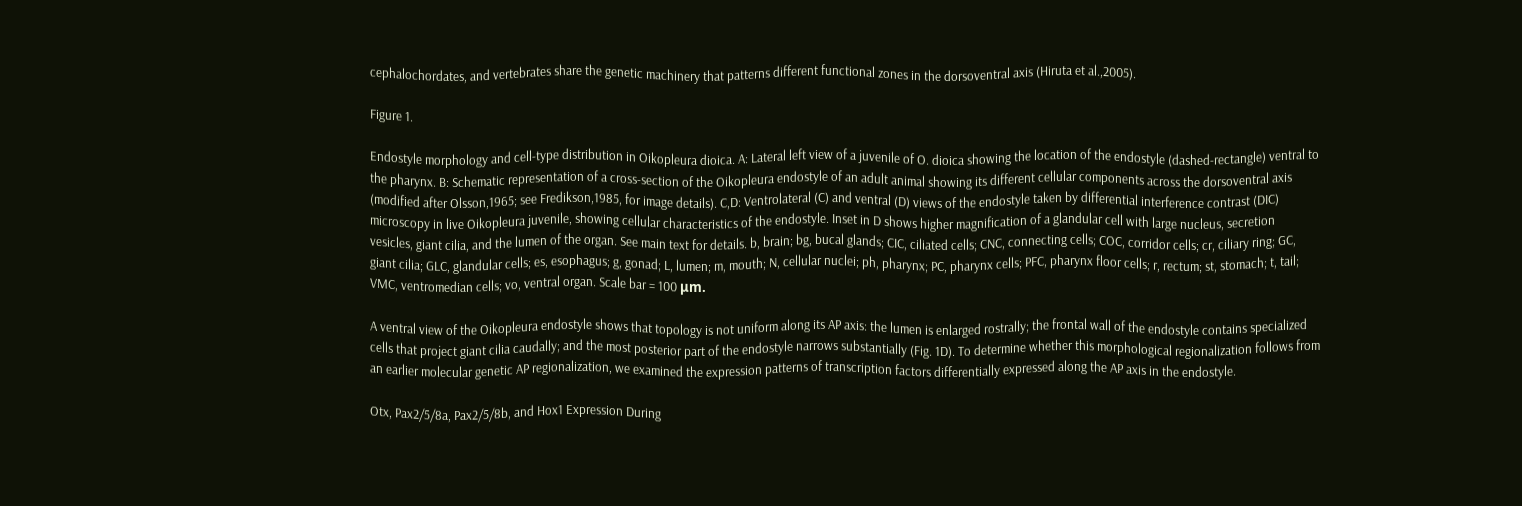cephalochordates, and vertebrates share the genetic machinery that patterns different functional zones in the dorsoventral axis (Hiruta et al.,2005).

Figure 1.

Endostyle morphology and cell-type distribution in Oikopleura dioica. A: Lateral left view of a juvenile of O. dioica showing the location of the endostyle (dashed-rectangle) ventral to the pharynx. B: Schematic representation of a cross-section of the Oikopleura endostyle of an adult animal showing its different cellular components across the dorsoventral axis (modified after Olsson,1965; see Fredikson,1985, for image details). C,D: Ventrolateral (C) and ventral (D) views of the endostyle taken by differential interference contrast (DIC) microscopy in live Oikopleura juvenile, showing cellular characteristics of the endostyle. Inset in D shows higher magnification of a glandular cell with large nucleus, secretion vesicles, giant cilia, and the lumen of the organ. See main text for details. b, brain; bg, bucal glands; CIC, ciliated cells; CNC, connecting cells; COC, corridor cells; cr, ciliary ring; GC, giant cilia; GLC, glandular cells; es, esophagus; g, gonad; L, lumen; m, mouth; N, cellular nuclei; ph, pharynx; PC, pharynx cells; PFC, pharynx floor cells; r, rectum; st, stomach; t, tail; VMC, ventromedian cells; vo, ventral organ. Scale bar = 100 μm.

A ventral view of the Oikopleura endostyle shows that topology is not uniform along its AP axis: the lumen is enlarged rostrally; the frontal wall of the endostyle contains specialized cells that project giant cilia caudally; and the most posterior part of the endostyle narrows substantially (Fig. 1D). To determine whether this morphological regionalization follows from an earlier molecular genetic AP regionalization, we examined the expression patterns of transcription factors differentially expressed along the AP axis in the endostyle.

Otx, Pax2/5/8a, Pax2/5/8b, and Hox1 Expression During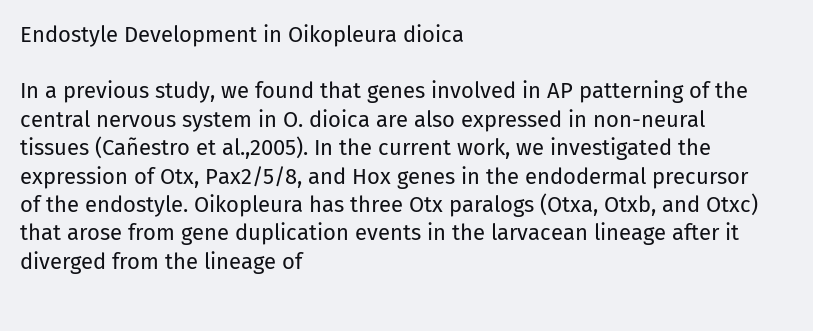Endostyle Development in Oikopleura dioica

In a previous study, we found that genes involved in AP patterning of the central nervous system in O. dioica are also expressed in non-neural tissues (Cañestro et al.,2005). In the current work, we investigated the expression of Otx, Pax2/5/8, and Hox genes in the endodermal precursor of the endostyle. Oikopleura has three Otx paralogs (Otxa, Otxb, and Otxc) that arose from gene duplication events in the larvacean lineage after it diverged from the lineage of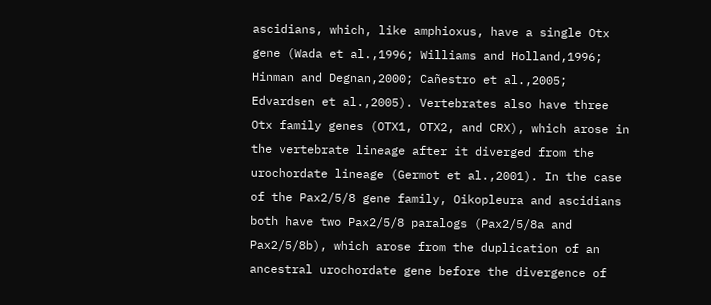ascidians, which, like amphioxus, have a single Otx gene (Wada et al.,1996; Williams and Holland,1996; Hinman and Degnan,2000; Cañestro et al.,2005; Edvardsen et al.,2005). Vertebrates also have three Otx family genes (OTX1, OTX2, and CRX), which arose in the vertebrate lineage after it diverged from the urochordate lineage (Germot et al.,2001). In the case of the Pax2/5/8 gene family, Oikopleura and ascidians both have two Pax2/5/8 paralogs (Pax2/5/8a and Pax2/5/8b), which arose from the duplication of an ancestral urochordate gene before the divergence of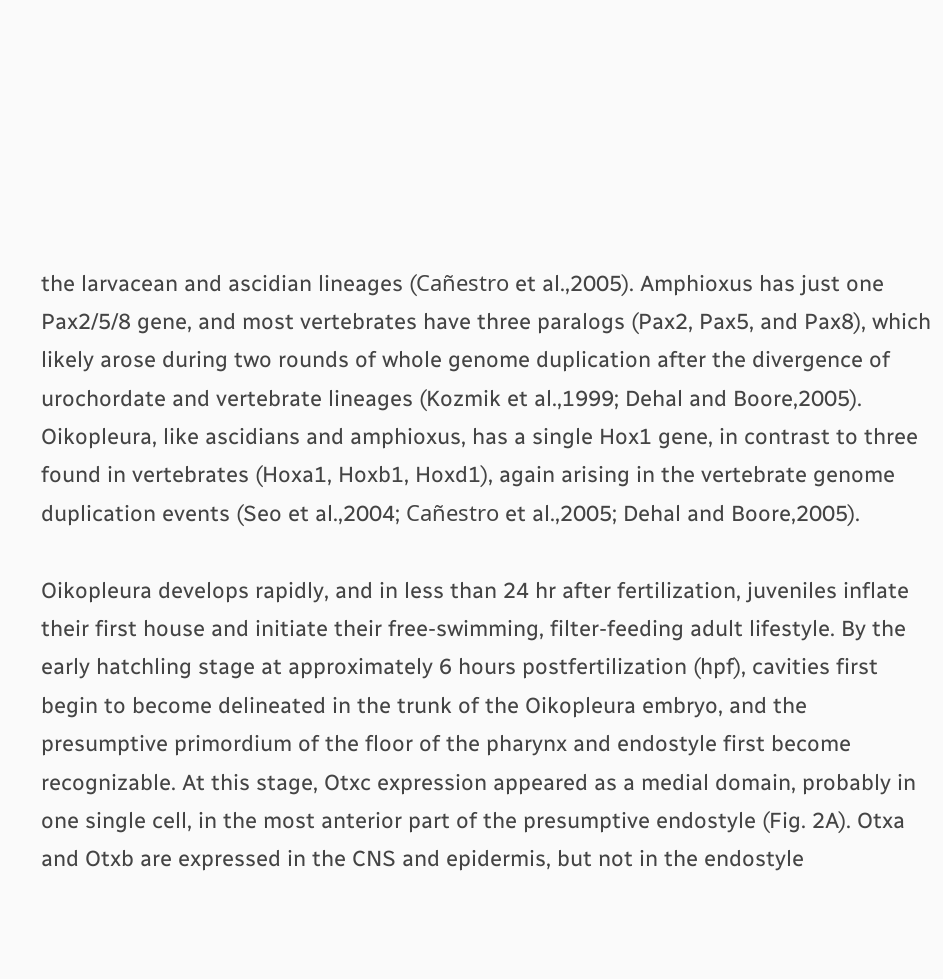the larvacean and ascidian lineages (Cañestro et al.,2005). Amphioxus has just one Pax2/5/8 gene, and most vertebrates have three paralogs (Pax2, Pax5, and Pax8), which likely arose during two rounds of whole genome duplication after the divergence of urochordate and vertebrate lineages (Kozmik et al.,1999; Dehal and Boore,2005). Oikopleura, like ascidians and amphioxus, has a single Hox1 gene, in contrast to three found in vertebrates (Hoxa1, Hoxb1, Hoxd1), again arising in the vertebrate genome duplication events (Seo et al.,2004; Cañestro et al.,2005; Dehal and Boore,2005).

Oikopleura develops rapidly, and in less than 24 hr after fertilization, juveniles inflate their first house and initiate their free-swimming, filter-feeding adult lifestyle. By the early hatchling stage at approximately 6 hours postfertilization (hpf), cavities first begin to become delineated in the trunk of the Oikopleura embryo, and the presumptive primordium of the floor of the pharynx and endostyle first become recognizable. At this stage, Otxc expression appeared as a medial domain, probably in one single cell, in the most anterior part of the presumptive endostyle (Fig. 2A). Otxa and Otxb are expressed in the CNS and epidermis, but not in the endostyle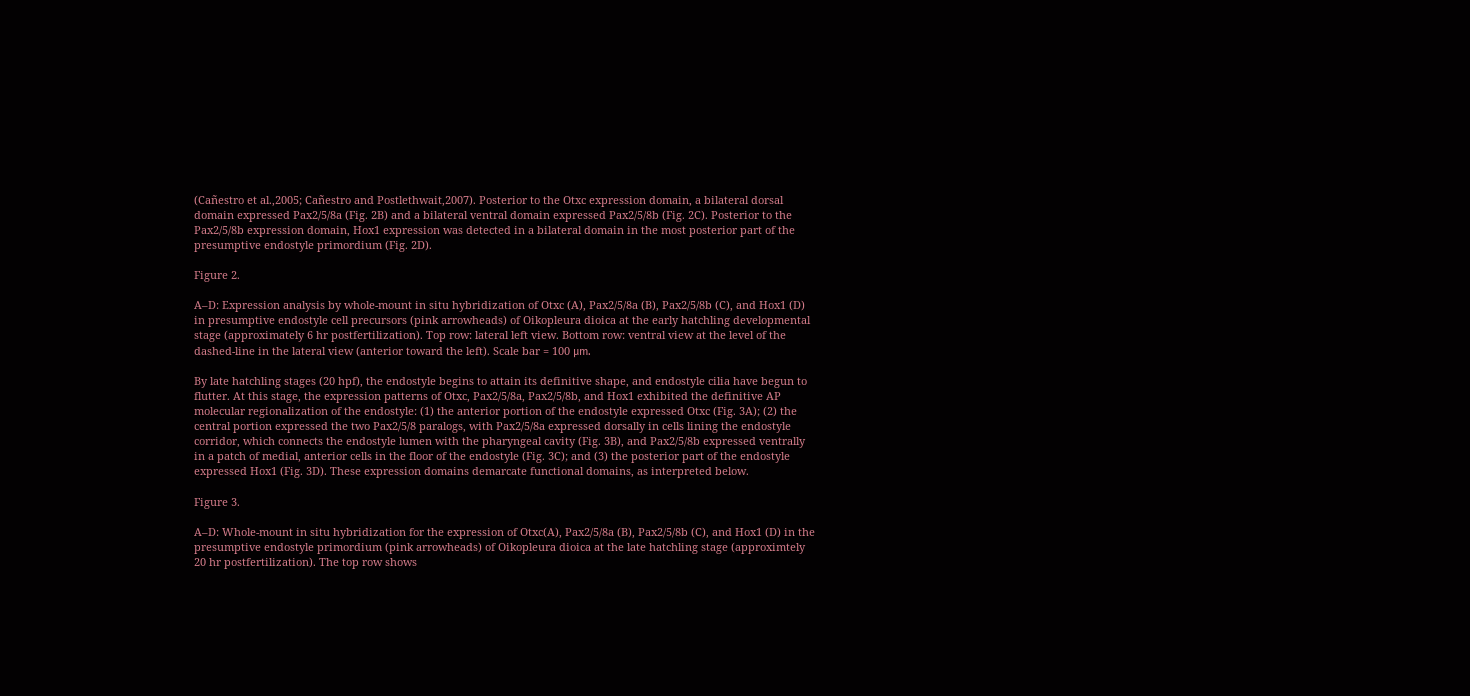(Cañestro et al.,2005; Cañestro and Postlethwait,2007). Posterior to the Otxc expression domain, a bilateral dorsal domain expressed Pax2/5/8a (Fig. 2B) and a bilateral ventral domain expressed Pax2/5/8b (Fig. 2C). Posterior to the Pax2/5/8b expression domain, Hox1 expression was detected in a bilateral domain in the most posterior part of the presumptive endostyle primordium (Fig. 2D).

Figure 2.

A–D: Expression analysis by whole-mount in situ hybridization of Otxc (A), Pax2/5/8a (B), Pax2/5/8b (C), and Hox1 (D) in presumptive endostyle cell precursors (pink arrowheads) of Oikopleura dioica at the early hatchling developmental stage (approximately 6 hr postfertilization). Top row: lateral left view. Bottom row: ventral view at the level of the dashed-line in the lateral view (anterior toward the left). Scale bar = 100 μm.

By late hatchling stages (20 hpf), the endostyle begins to attain its definitive shape, and endostyle cilia have begun to flutter. At this stage, the expression patterns of Otxc, Pax2/5/8a, Pax2/5/8b, and Hox1 exhibited the definitive AP molecular regionalization of the endostyle: (1) the anterior portion of the endostyle expressed Otxc (Fig. 3A); (2) the central portion expressed the two Pax2/5/8 paralogs, with Pax2/5/8a expressed dorsally in cells lining the endostyle corridor, which connects the endostyle lumen with the pharyngeal cavity (Fig. 3B), and Pax2/5/8b expressed ventrally in a patch of medial, anterior cells in the floor of the endostyle (Fig. 3C); and (3) the posterior part of the endostyle expressed Hox1 (Fig. 3D). These expression domains demarcate functional domains, as interpreted below.

Figure 3.

A–D: Whole-mount in situ hybridization for the expression of Otxc(A), Pax2/5/8a (B), Pax2/5/8b (C), and Hox1 (D) in the presumptive endostyle primordium (pink arrowheads) of Oikopleura dioica at the late hatchling stage (approximtely 20 hr postfertilization). The top row shows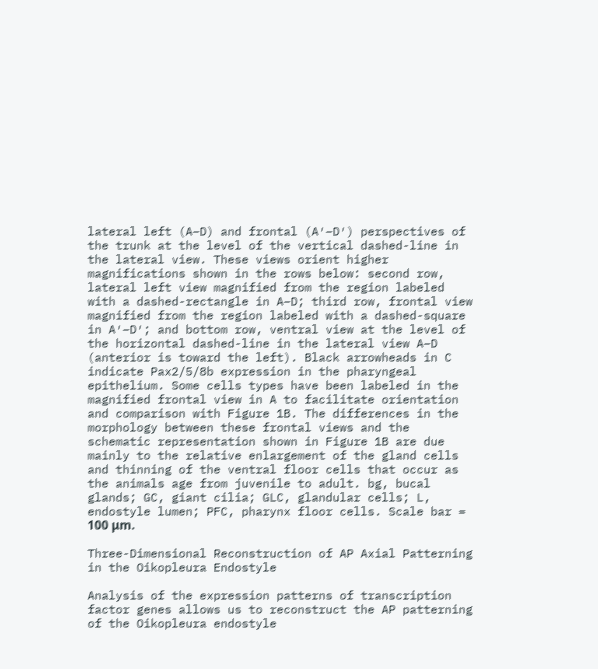lateral left (A–D) and frontal (A′–D′) perspectives of the trunk at the level of the vertical dashed-line in the lateral view. These views orient higher magnifications shown in the rows below: second row, lateral left view magnified from the region labeled with a dashed-rectangle in A–D; third row, frontal view magnified from the region labeled with a dashed-square in A′–D′; and bottom row, ventral view at the level of the horizontal dashed-line in the lateral view A–D (anterior is toward the left). Black arrowheads in C indicate Pax2/5/8b expression in the pharyngeal epithelium. Some cells types have been labeled in the magnified frontal view in A to facilitate orientation and comparison with Figure 1B. The differences in the morphology between these frontal views and the schematic representation shown in Figure 1B are due mainly to the relative enlargement of the gland cells and thinning of the ventral floor cells that occur as the animals age from juvenile to adult. bg, bucal glands; GC, giant cilia; GLC, glandular cells; L, endostyle lumen; PFC, pharynx floor cells. Scale bar = 100 μm.

Three-Dimensional Reconstruction of AP Axial Patterning in the Oikopleura Endostyle

Analysis of the expression patterns of transcription factor genes allows us to reconstruct the AP patterning of the Oikopleura endostyle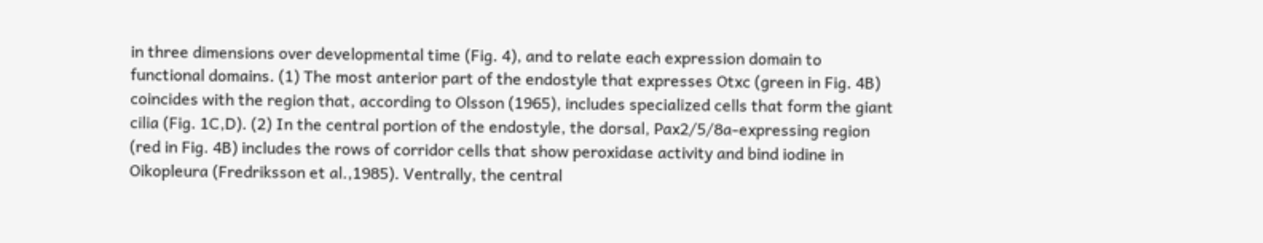in three dimensions over developmental time (Fig. 4), and to relate each expression domain to functional domains. (1) The most anterior part of the endostyle that expresses Otxc (green in Fig. 4B) coincides with the region that, according to Olsson (1965), includes specialized cells that form the giant cilia (Fig. 1C,D). (2) In the central portion of the endostyle, the dorsal, Pax2/5/8a-expressing region (red in Fig. 4B) includes the rows of corridor cells that show peroxidase activity and bind iodine in Oikopleura (Fredriksson et al.,1985). Ventrally, the central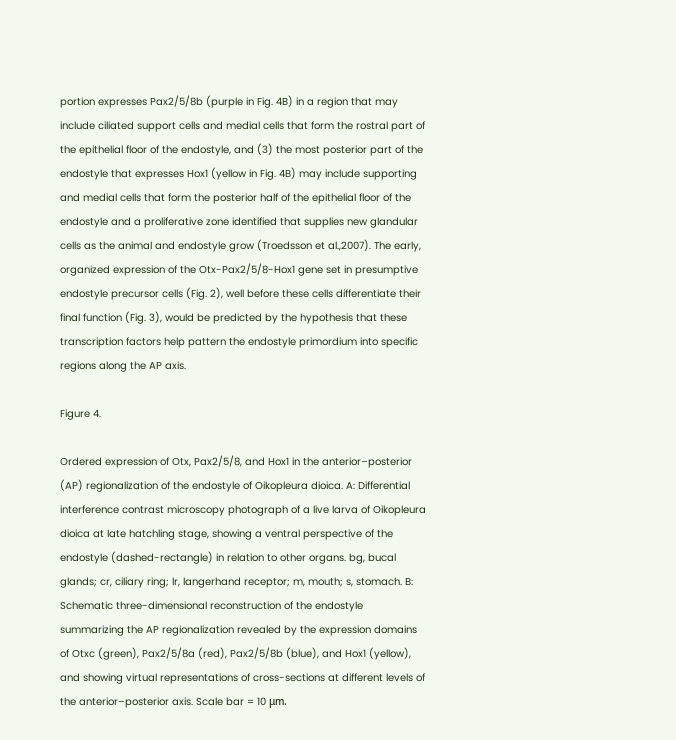portion expresses Pax2/5/8b (purple in Fig. 4B) in a region that may include ciliated support cells and medial cells that form the rostral part of the epithelial floor of the endostyle, and (3) the most posterior part of the endostyle that expresses Hox1 (yellow in Fig. 4B) may include supporting and medial cells that form the posterior half of the epithelial floor of the endostyle and a proliferative zone identified that supplies new glandular cells as the animal and endostyle grow (Troedsson et al.,2007). The early, organized expression of the Otx-Pax2/5/8-Hox1 gene set in presumptive endostyle precursor cells (Fig. 2), well before these cells differentiate their final function (Fig. 3), would be predicted by the hypothesis that these transcription factors help pattern the endostyle primordium into specific regions along the AP axis.

Figure 4.

Ordered expression of Otx, Pax2/5/8, and Hox1 in the anterior–posterior (AP) regionalization of the endostyle of Oikopleura dioica. A: Differential interference contrast microscopy photograph of a live larva of Oikopleura dioica at late hatchling stage, showing a ventral perspective of the endostyle (dashed-rectangle) in relation to other organs. bg, bucal glands; cr, ciliary ring; lr, langerhand receptor; m, mouth; s, stomach. B: Schematic three-dimensional reconstruction of the endostyle summarizing the AP regionalization revealed by the expression domains of Otxc (green), Pax2/5/8a (red), Pax2/5/8b (blue), and Hox1 (yellow), and showing virtual representations of cross-sections at different levels of the anterior–posterior axis. Scale bar = 10 μm.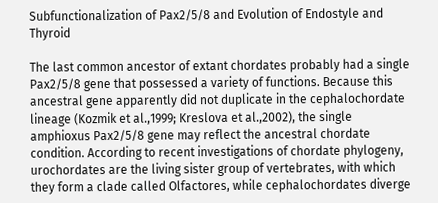Subfunctionalization of Pax2/5/8 and Evolution of Endostyle and Thyroid

The last common ancestor of extant chordates probably had a single Pax2/5/8 gene that possessed a variety of functions. Because this ancestral gene apparently did not duplicate in the cephalochordate lineage (Kozmik et al.,1999; Kreslova et al.,2002), the single amphioxus Pax2/5/8 gene may reflect the ancestral chordate condition. According to recent investigations of chordate phylogeny, urochordates are the living sister group of vertebrates, with which they form a clade called Olfactores, while cephalochordates diverge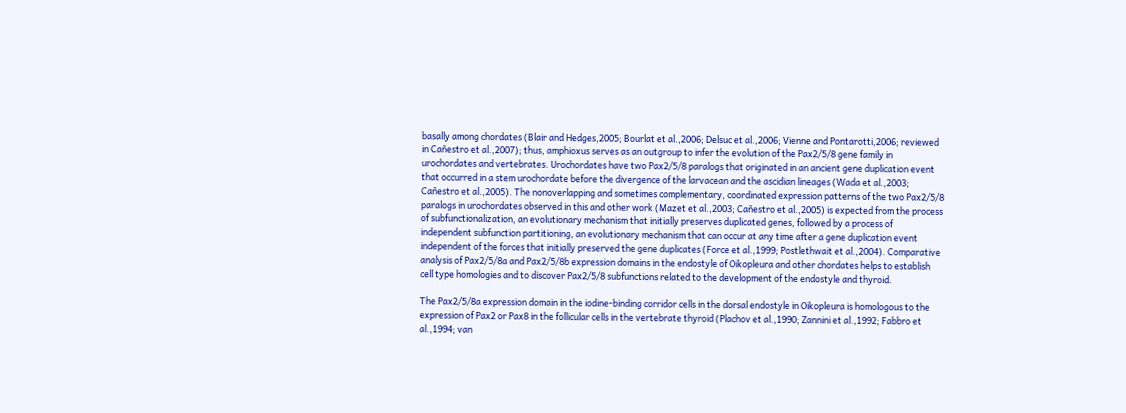basally among chordates (Blair and Hedges,2005; Bourlat et al.,2006; Delsuc et al.,2006; Vienne and Pontarotti,2006; reviewed in Cañestro et al.,2007); thus, amphioxus serves as an outgroup to infer the evolution of the Pax2/5/8 gene family in urochordates and vertebrates. Urochordates have two Pax2/5/8 paralogs that originated in an ancient gene duplication event that occurred in a stem urochordate before the divergence of the larvacean and the ascidian lineages (Wada et al.,2003; Cañestro et al.,2005). The nonoverlapping and sometimes complementary, coordinated expression patterns of the two Pax2/5/8 paralogs in urochordates observed in this and other work (Mazet et al.,2003; Cañestro et al.,2005) is expected from the process of subfunctionalization, an evolutionary mechanism that initially preserves duplicated genes, followed by a process of independent subfunction partitioning, an evolutionary mechanism that can occur at any time after a gene duplication event independent of the forces that initially preserved the gene duplicates (Force et al.,1999; Postlethwait et al.,2004). Comparative analysis of Pax2/5/8a and Pax2/5/8b expression domains in the endostyle of Oikopleura and other chordates helps to establish cell type homologies and to discover Pax2/5/8 subfunctions related to the development of the endostyle and thyroid.

The Pax2/5/8a expression domain in the iodine-binding corridor cells in the dorsal endostyle in Oikopleura is homologous to the expression of Pax2 or Pax8 in the follicular cells in the vertebrate thyroid (Plachov et al.,1990; Zannini et al.,1992; Fabbro et al.,1994; van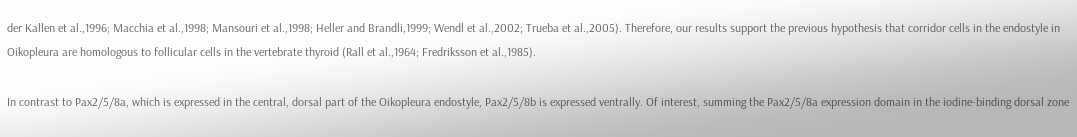der Kallen et al.,1996; Macchia et al.,1998; Mansouri et al.,1998; Heller and Brandli,1999; Wendl et al.,2002; Trueba et al.,2005). Therefore, our results support the previous hypothesis that corridor cells in the endostyle in Oikopleura are homologous to follicular cells in the vertebrate thyroid (Rall et al.,1964; Fredriksson et al.,1985).

In contrast to Pax2/5/8a, which is expressed in the central, dorsal part of the Oikopleura endostyle, Pax2/5/8b is expressed ventrally. Of interest, summing the Pax2/5/8a expression domain in the iodine-binding dorsal zone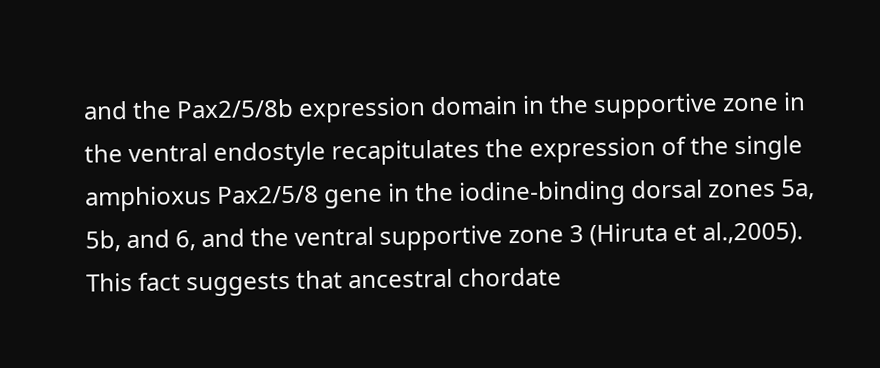and the Pax2/5/8b expression domain in the supportive zone in the ventral endostyle recapitulates the expression of the single amphioxus Pax2/5/8 gene in the iodine-binding dorsal zones 5a, 5b, and 6, and the ventral supportive zone 3 (Hiruta et al.,2005). This fact suggests that ancestral chordate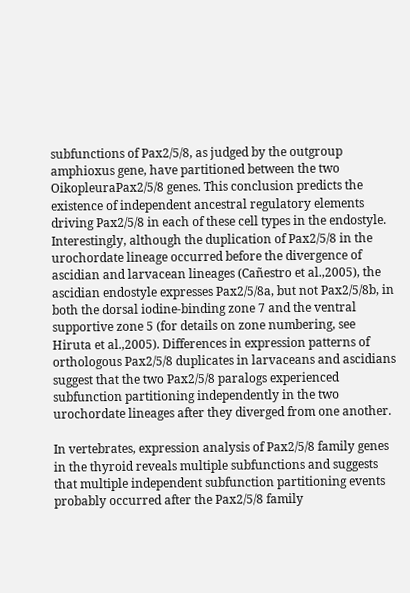subfunctions of Pax2/5/8, as judged by the outgroup amphioxus gene, have partitioned between the two OikopleuraPax2/5/8 genes. This conclusion predicts the existence of independent ancestral regulatory elements driving Pax2/5/8 in each of these cell types in the endostyle. Interestingly, although the duplication of Pax2/5/8 in the urochordate lineage occurred before the divergence of ascidian and larvacean lineages (Cañestro et al.,2005), the ascidian endostyle expresses Pax2/5/8a, but not Pax2/5/8b, in both the dorsal iodine-binding zone 7 and the ventral supportive zone 5 (for details on zone numbering, see Hiruta et al.,2005). Differences in expression patterns of orthologous Pax2/5/8 duplicates in larvaceans and ascidians suggest that the two Pax2/5/8 paralogs experienced subfunction partitioning independently in the two urochordate lineages after they diverged from one another.

In vertebrates, expression analysis of Pax2/5/8 family genes in the thyroid reveals multiple subfunctions and suggests that multiple independent subfunction partitioning events probably occurred after the Pax2/5/8 family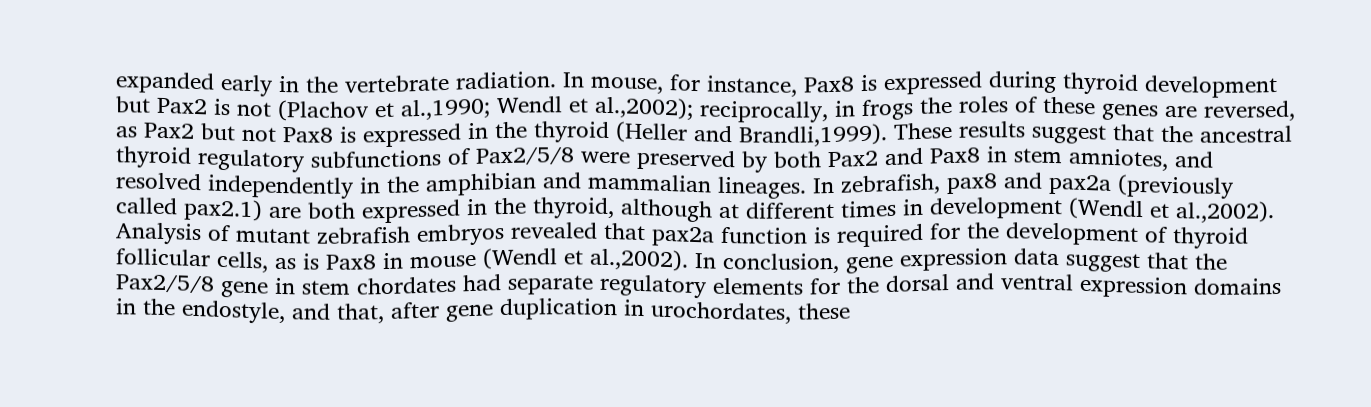expanded early in the vertebrate radiation. In mouse, for instance, Pax8 is expressed during thyroid development but Pax2 is not (Plachov et al.,1990; Wendl et al.,2002); reciprocally, in frogs the roles of these genes are reversed, as Pax2 but not Pax8 is expressed in the thyroid (Heller and Brandli,1999). These results suggest that the ancestral thyroid regulatory subfunctions of Pax2/5/8 were preserved by both Pax2 and Pax8 in stem amniotes, and resolved independently in the amphibian and mammalian lineages. In zebrafish, pax8 and pax2a (previously called pax2.1) are both expressed in the thyroid, although at different times in development (Wendl et al.,2002). Analysis of mutant zebrafish embryos revealed that pax2a function is required for the development of thyroid follicular cells, as is Pax8 in mouse (Wendl et al.,2002). In conclusion, gene expression data suggest that the Pax2/5/8 gene in stem chordates had separate regulatory elements for the dorsal and ventral expression domains in the endostyle, and that, after gene duplication in urochordates, these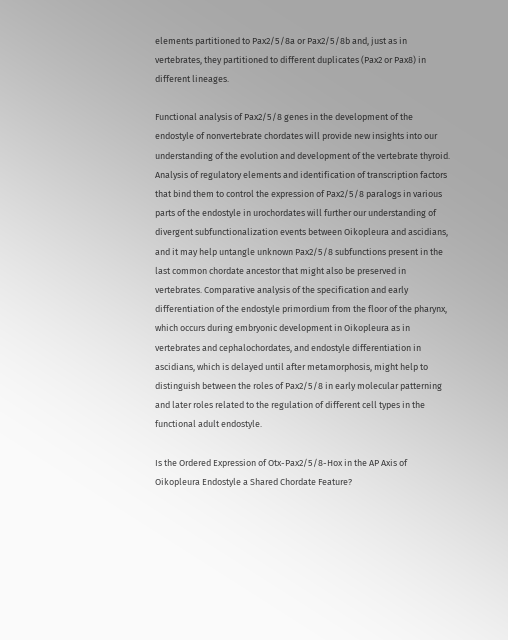elements partitioned to Pax2/5/8a or Pax2/5/8b and, just as in vertebrates, they partitioned to different duplicates (Pax2 or Pax8) in different lineages.

Functional analysis of Pax2/5/8 genes in the development of the endostyle of nonvertebrate chordates will provide new insights into our understanding of the evolution and development of the vertebrate thyroid. Analysis of regulatory elements and identification of transcription factors that bind them to control the expression of Pax2/5/8 paralogs in various parts of the endostyle in urochordates will further our understanding of divergent subfunctionalization events between Oikopleura and ascidians, and it may help untangle unknown Pax2/5/8 subfunctions present in the last common chordate ancestor that might also be preserved in vertebrates. Comparative analysis of the specification and early differentiation of the endostyle primordium from the floor of the pharynx, which occurs during embryonic development in Oikopleura as in vertebrates and cephalochordates, and endostyle differentiation in ascidians, which is delayed until after metamorphosis, might help to distinguish between the roles of Pax2/5/8 in early molecular patterning and later roles related to the regulation of different cell types in the functional adult endostyle.

Is the Ordered Expression of Otx-Pax2/5/8-Hox in the AP Axis of Oikopleura Endostyle a Shared Chordate Feature?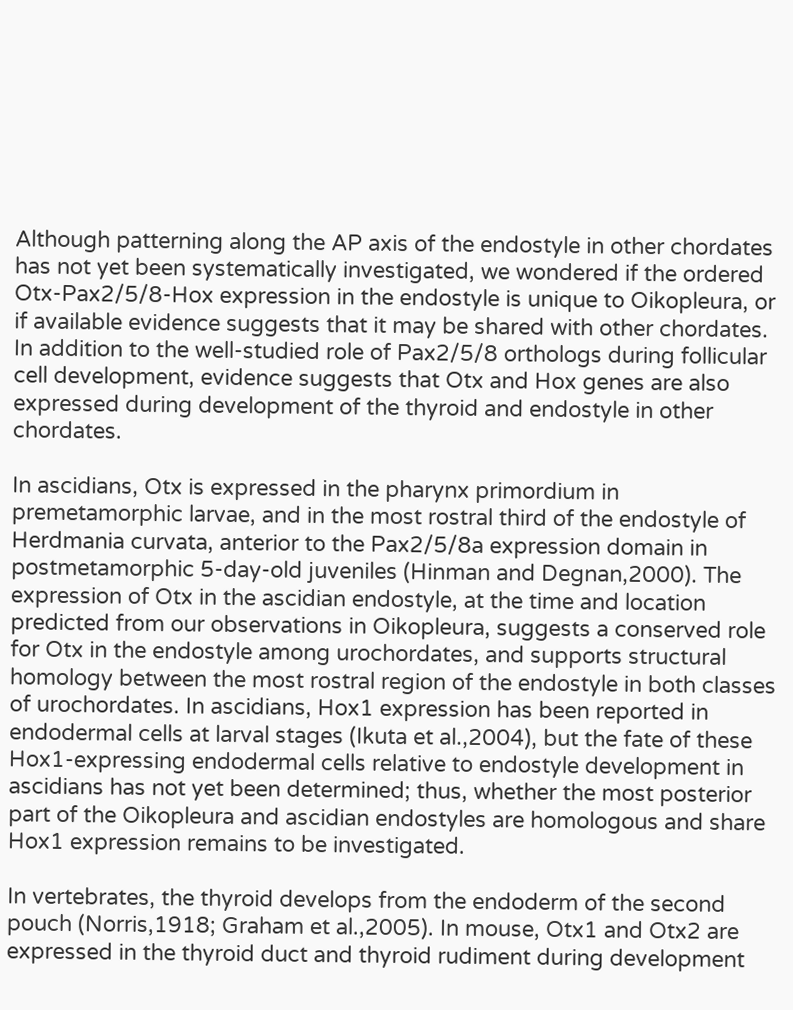Although patterning along the AP axis of the endostyle in other chordates has not yet been systematically investigated, we wondered if the ordered Otx-Pax2/5/8-Hox expression in the endostyle is unique to Oikopleura, or if available evidence suggests that it may be shared with other chordates. In addition to the well-studied role of Pax2/5/8 orthologs during follicular cell development, evidence suggests that Otx and Hox genes are also expressed during development of the thyroid and endostyle in other chordates.

In ascidians, Otx is expressed in the pharynx primordium in premetamorphic larvae, and in the most rostral third of the endostyle of Herdmania curvata, anterior to the Pax2/5/8a expression domain in postmetamorphic 5-day-old juveniles (Hinman and Degnan,2000). The expression of Otx in the ascidian endostyle, at the time and location predicted from our observations in Oikopleura, suggests a conserved role for Otx in the endostyle among urochordates, and supports structural homology between the most rostral region of the endostyle in both classes of urochordates. In ascidians, Hox1 expression has been reported in endodermal cells at larval stages (Ikuta et al.,2004), but the fate of these Hox1-expressing endodermal cells relative to endostyle development in ascidians has not yet been determined; thus, whether the most posterior part of the Oikopleura and ascidian endostyles are homologous and share Hox1 expression remains to be investigated.

In vertebrates, the thyroid develops from the endoderm of the second pouch (Norris,1918; Graham et al.,2005). In mouse, Otx1 and Otx2 are expressed in the thyroid duct and thyroid rudiment during development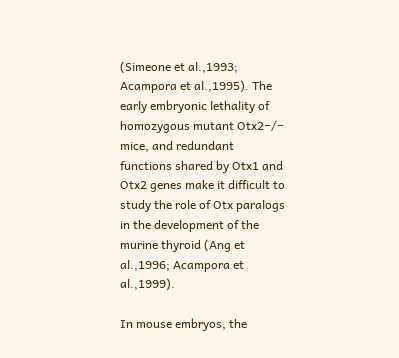(Simeone et al.,1993; Acampora et al.,1995). The early embryonic lethality of homozygous mutant Otx2−/− mice, and redundant functions shared by Otx1 and Otx2 genes make it difficult to study the role of Otx paralogs in the development of the murine thyroid (Ang et al.,1996; Acampora et al.,1999).

In mouse embryos, the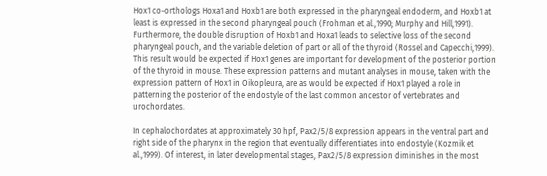Hox1 co-orthologs Hoxa1 and Hoxb1 are both expressed in the pharyngeal endoderm, and Hoxb1 at least is expressed in the second pharyngeal pouch (Frohman et al.,1990; Murphy and Hill,1991). Furthermore, the double disruption of Hoxb1 and Hoxa1 leads to selective loss of the second pharyngeal pouch, and the variable deletion of part or all of the thyroid (Rossel and Capecchi,1999). This result would be expected if Hox1 genes are important for development of the posterior portion of the thyroid in mouse. These expression patterns and mutant analyses in mouse, taken with the expression pattern of Hox1 in Oikopleura, are as would be expected if Hox1 played a role in patterning the posterior of the endostyle of the last common ancestor of vertebrates and urochordates.

In cephalochordates at approximately 30 hpf, Pax2/5/8 expression appears in the ventral part and right side of the pharynx in the region that eventually differentiates into endostyle (Kozmik et al.,1999). Of interest, in later developmental stages, Pax2/5/8 expression diminishes in the most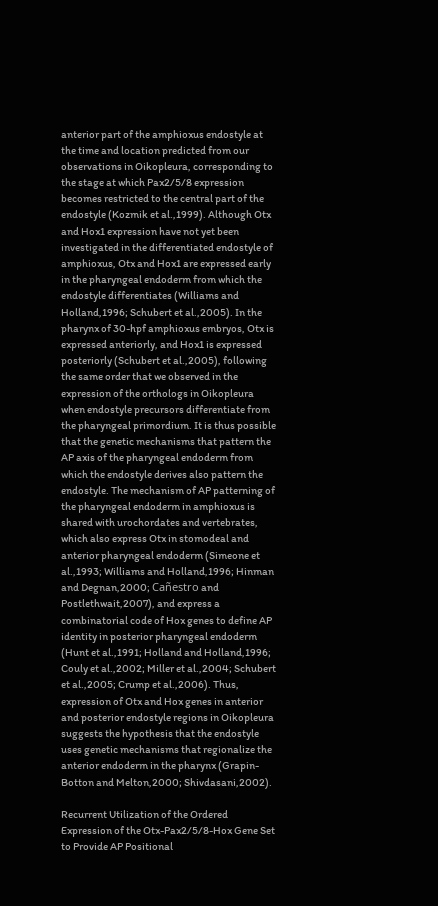anterior part of the amphioxus endostyle at the time and location predicted from our observations in Oikopleura, corresponding to the stage at which Pax2/5/8 expression becomes restricted to the central part of the endostyle (Kozmik et al.,1999). Although Otx and Hox1 expression have not yet been investigated in the differentiated endostyle of amphioxus, Otx and Hox1 are expressed early in the pharyngeal endoderm from which the endostyle differentiates (Williams and Holland,1996; Schubert et al.,2005). In the pharynx of 30-hpf amphioxus embryos, Otx is expressed anteriorly, and Hox1 is expressed posteriorly (Schubert et al.,2005), following the same order that we observed in the expression of the orthologs in Oikopleura when endostyle precursors differentiate from the pharyngeal primordium. It is thus possible that the genetic mechanisms that pattern the AP axis of the pharyngeal endoderm from which the endostyle derives also pattern the endostyle. The mechanism of AP patterning of the pharyngeal endoderm in amphioxus is shared with urochordates and vertebrates, which also express Otx in stomodeal and anterior pharyngeal endoderm (Simeone et al.,1993; Williams and Holland,1996; Hinman and Degnan,2000; Cañestro and Postlethwait,2007), and express a combinatorial code of Hox genes to define AP identity in posterior pharyngeal endoderm (Hunt et al.,1991; Holland and Holland,1996; Couly et al.,2002; Miller et al.,2004; Schubert et al.,2005; Crump et al.,2006). Thus, expression of Otx and Hox genes in anterior and posterior endostyle regions in Oikopleura suggests the hypothesis that the endostyle uses genetic mechanisms that regionalize the anterior endoderm in the pharynx (Grapin-Botton and Melton,2000; Shivdasani,2002).

Recurrent Utilization of the Ordered Expression of the Otx-Pax2/5/8-Hox Gene Set to Provide AP Positional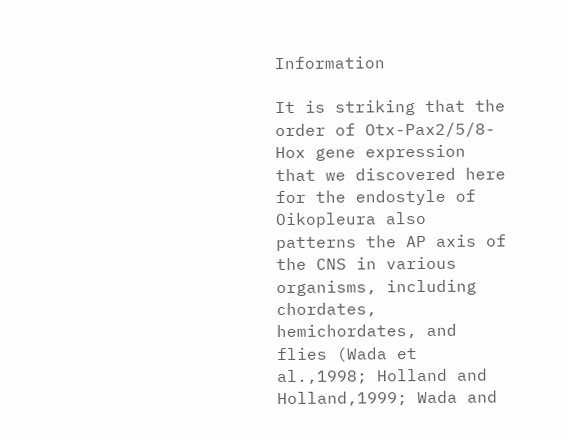Information

It is striking that the order of Otx-Pax2/5/8-Hox gene expression that we discovered here for the endostyle of Oikopleura also patterns the AP axis of the CNS in various organisms, including chordates, hemichordates, and flies (Wada et al.,1998; Holland and Holland,1999; Wada and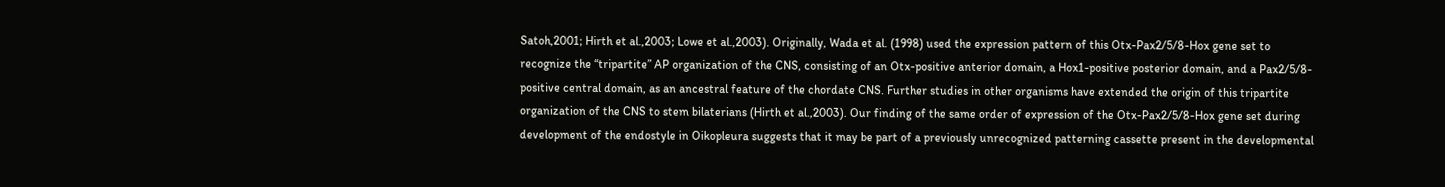Satoh,2001; Hirth et al.,2003; Lowe et al.,2003). Originally, Wada et al. (1998) used the expression pattern of this Otx-Pax2/5/8-Hox gene set to recognize the “tripartite” AP organization of the CNS, consisting of an Otx-positive anterior domain, a Hox1-positive posterior domain, and a Pax2/5/8-positive central domain, as an ancestral feature of the chordate CNS. Further studies in other organisms have extended the origin of this tripartite organization of the CNS to stem bilaterians (Hirth et al.,2003). Our finding of the same order of expression of the Otx-Pax2/5/8-Hox gene set during development of the endostyle in Oikopleura suggests that it may be part of a previously unrecognized patterning cassette present in the developmental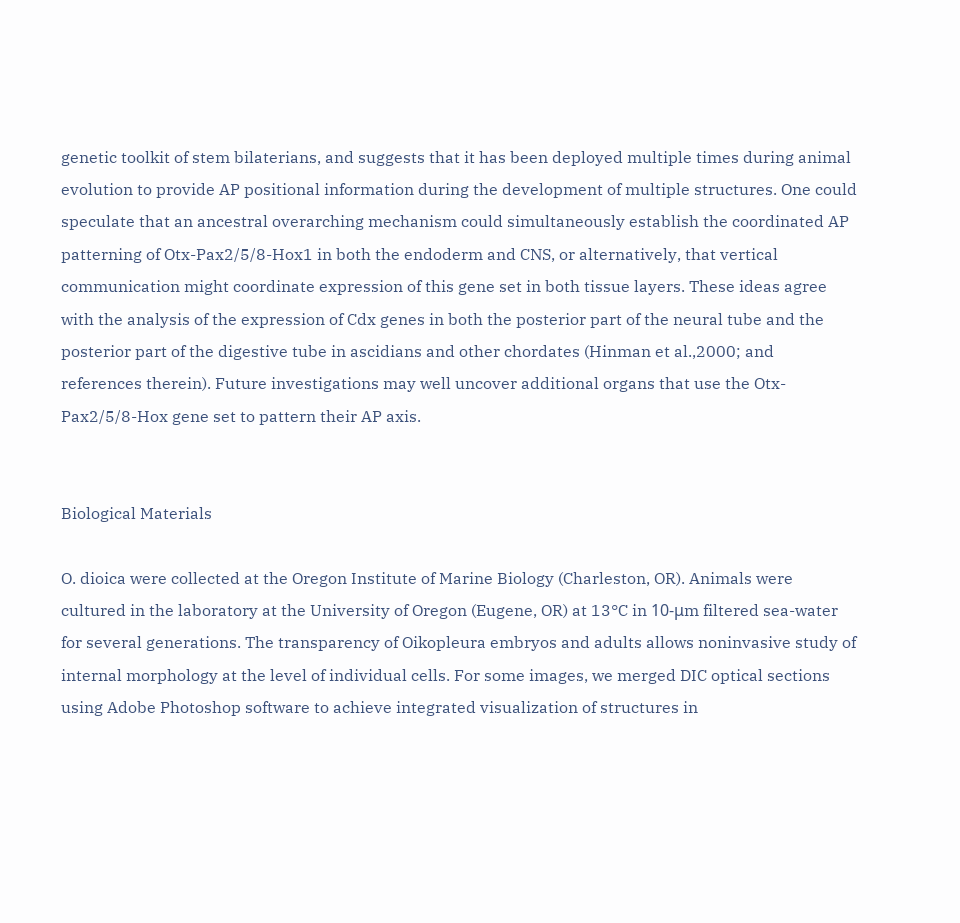genetic toolkit of stem bilaterians, and suggests that it has been deployed multiple times during animal evolution to provide AP positional information during the development of multiple structures. One could speculate that an ancestral overarching mechanism could simultaneously establish the coordinated AP patterning of Otx-Pax2/5/8-Hox1 in both the endoderm and CNS, or alternatively, that vertical communication might coordinate expression of this gene set in both tissue layers. These ideas agree with the analysis of the expression of Cdx genes in both the posterior part of the neural tube and the posterior part of the digestive tube in ascidians and other chordates (Hinman et al.,2000; and references therein). Future investigations may well uncover additional organs that use the Otx-Pax2/5/8-Hox gene set to pattern their AP axis.


Biological Materials

O. dioica were collected at the Oregon Institute of Marine Biology (Charleston, OR). Animals were cultured in the laboratory at the University of Oregon (Eugene, OR) at 13°C in 10-μm filtered sea-water for several generations. The transparency of Oikopleura embryos and adults allows noninvasive study of internal morphology at the level of individual cells. For some images, we merged DIC optical sections using Adobe Photoshop software to achieve integrated visualization of structures in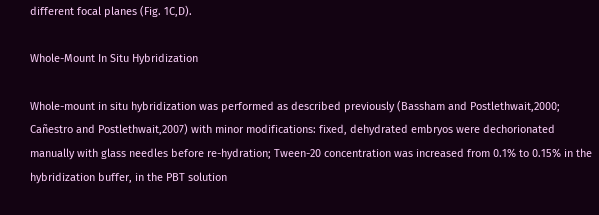different focal planes (Fig. 1C,D).

Whole-Mount In Situ Hybridization

Whole-mount in situ hybridization was performed as described previously (Bassham and Postlethwait,2000; Cañestro and Postlethwait,2007) with minor modifications: fixed, dehydrated embryos were dechorionated manually with glass needles before re-hydration; Tween-20 concentration was increased from 0.1% to 0.15% in the hybridization buffer, in the PBT solution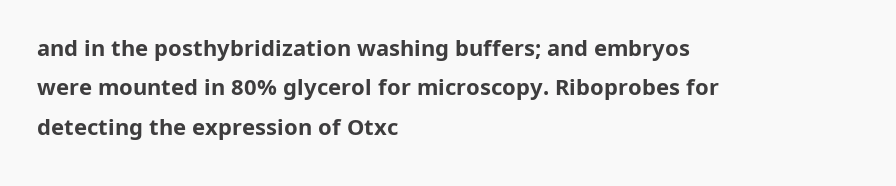and in the posthybridization washing buffers; and embryos were mounted in 80% glycerol for microscopy. Riboprobes for detecting the expression of Otxc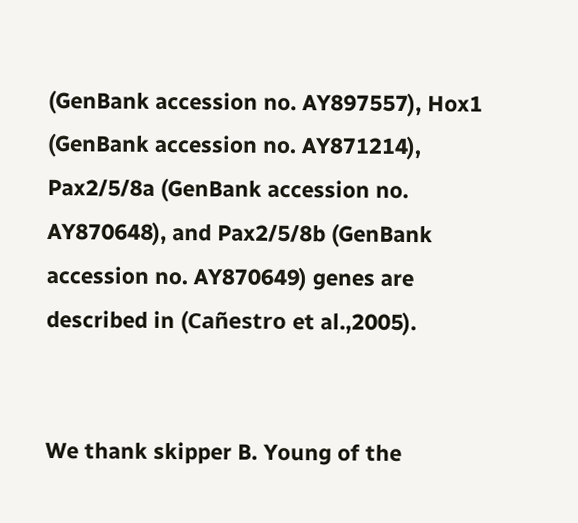(GenBank accession no. AY897557), Hox1 (GenBank accession no. AY871214), Pax2/5/8a (GenBank accession no. AY870648), and Pax2/5/8b (GenBank accession no. AY870649) genes are described in (Cañestro et al.,2005).


We thank skipper B. Young of the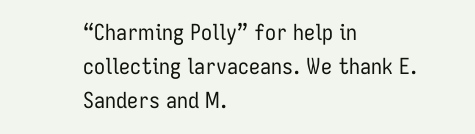“Charming Polly” for help in collecting larvaceans. We thank E. Sanders and M.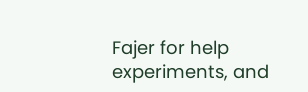Fajer for help experiments, and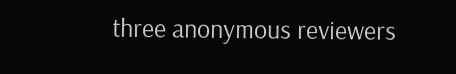three anonymous reviewers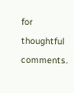for thoughtful comments.